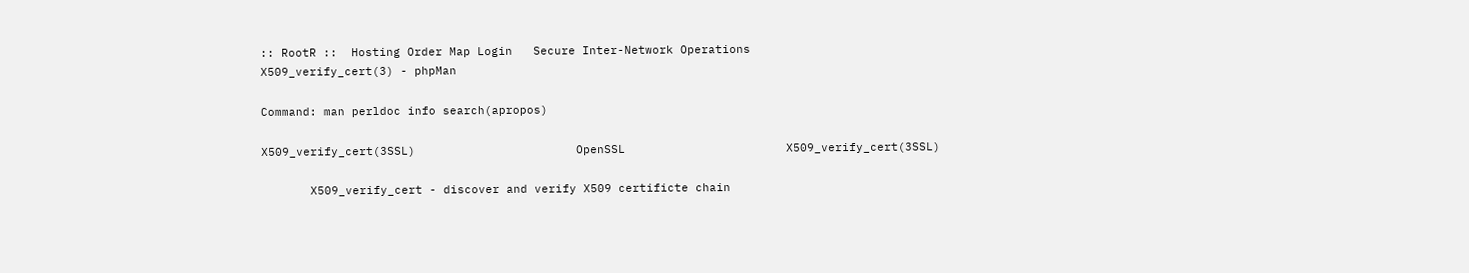:: RootR ::  Hosting Order Map Login   Secure Inter-Network Operations
X509_verify_cert(3) - phpMan

Command: man perldoc info search(apropos)

X509_verify_cert(3SSL)                       OpenSSL                       X509_verify_cert(3SSL)

       X509_verify_cert - discover and verify X509 certificte chain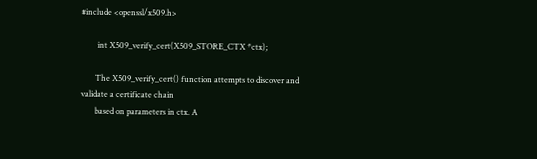#include <openssl/x509.h>

        int X509_verify_cert(X509_STORE_CTX *ctx);

       The X509_verify_cert() function attempts to discover and validate a certificate chain
       based on parameters in ctx. A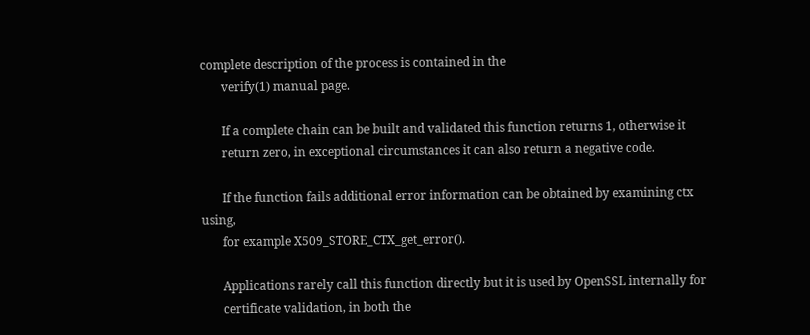complete description of the process is contained in the
       verify(1) manual page.

       If a complete chain can be built and validated this function returns 1, otherwise it
       return zero, in exceptional circumstances it can also return a negative code.

       If the function fails additional error information can be obtained by examining ctx using,
       for example X509_STORE_CTX_get_error().

       Applications rarely call this function directly but it is used by OpenSSL internally for
       certificate validation, in both the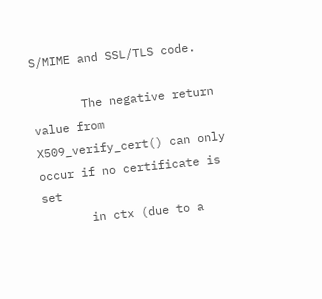S/MIME and SSL/TLS code.

       The negative return value from X509_verify_cert() can only occur if no certificate is set
       in ctx (due to a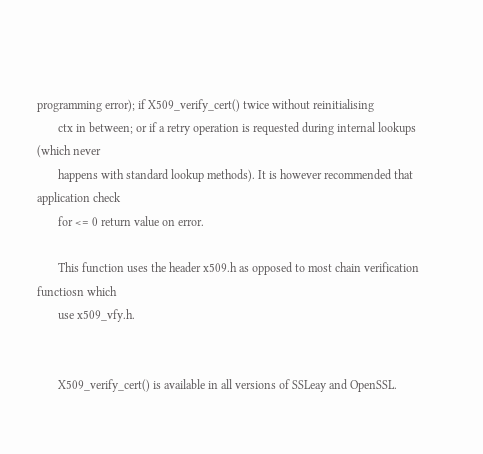programming error); if X509_verify_cert() twice without reinitialising
       ctx in between; or if a retry operation is requested during internal lookups (which never
       happens with standard lookup methods). It is however recommended that application check
       for <= 0 return value on error.

       This function uses the header x509.h as opposed to most chain verification functiosn which
       use x509_vfy.h.


       X509_verify_cert() is available in all versions of SSLeay and OpenSSL.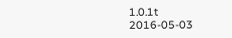1.0.1t                                      2016-05-03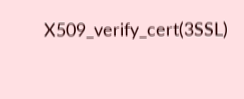X509_verify_cert(3SSL)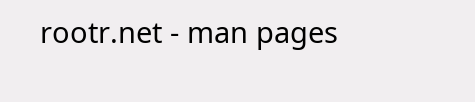rootr.net - man pages